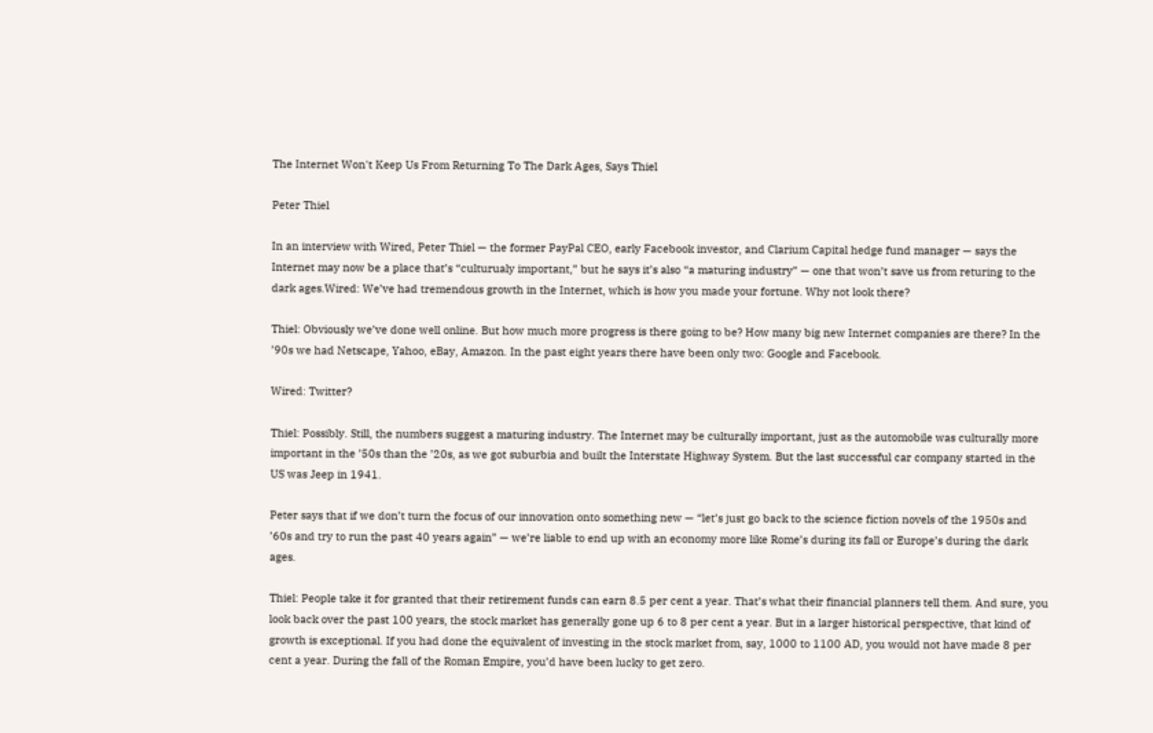The Internet Won't Keep Us From Returning To The Dark Ages, Says Thiel

Peter Thiel

In an interview with Wired, Peter Thiel — the former PayPal CEO, early Facebook investor, and Clarium Capital hedge fund manager — says the Internet may now be a place that’s “culturualy important,” but he says it’s also “a maturing industry” — one that won’t save us from returing to the dark ages.Wired: We’ve had tremendous growth in the Internet, which is how you made your fortune. Why not look there?

Thiel: Obviously we’ve done well online. But how much more progress is there going to be? How many big new Internet companies are there? In the ’90s we had Netscape, Yahoo, eBay, Amazon. In the past eight years there have been only two: Google and Facebook.

Wired: Twitter?

Thiel: Possibly. Still, the numbers suggest a maturing industry. The Internet may be culturally important, just as the automobile was culturally more important in the ’50s than the ’20s, as we got suburbia and built the Interstate Highway System. But the last successful car company started in the US was Jeep in 1941.

Peter says that if we don’t turn the focus of our innovation onto something new — “let’s just go back to the science fiction novels of the 1950s and ’60s and try to run the past 40 years again” — we’re liable to end up with an economy more like Rome’s during its fall or Europe’s during the dark ages.

Thiel: People take it for granted that their retirement funds can earn 8.5 per cent a year. That’s what their financial planners tell them. And sure, you look back over the past 100 years, the stock market has generally gone up 6 to 8 per cent a year. But in a larger historical perspective, that kind of growth is exceptional. If you had done the equivalent of investing in the stock market from, say, 1000 to 1100 AD, you would not have made 8 per cent a year. During the fall of the Roman Empire, you’d have been lucky to get zero.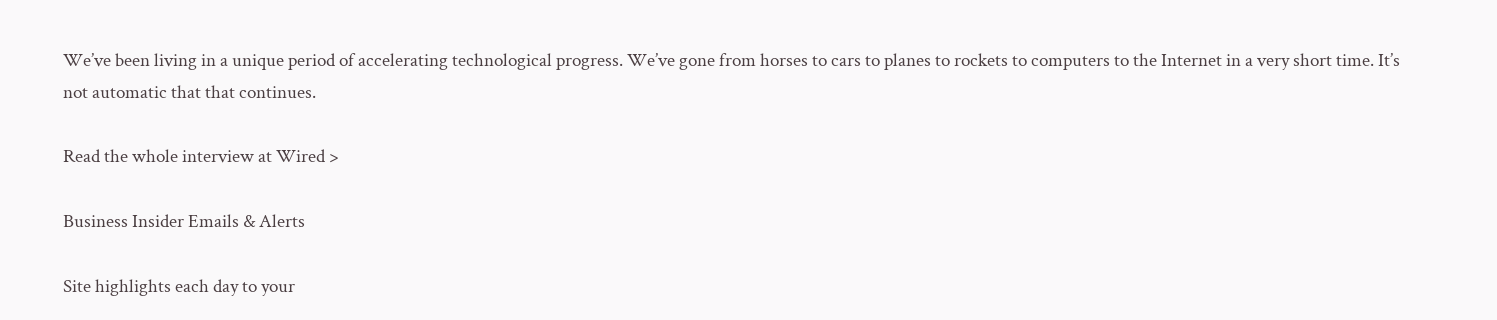We’ve been living in a unique period of accelerating technological progress. We’ve gone from horses to cars to planes to rockets to computers to the Internet in a very short time. It’s not automatic that that continues.

Read the whole interview at Wired >

Business Insider Emails & Alerts

Site highlights each day to your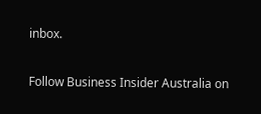inbox.

Follow Business Insider Australia on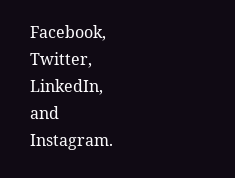Facebook, Twitter, LinkedIn, and Instagram.